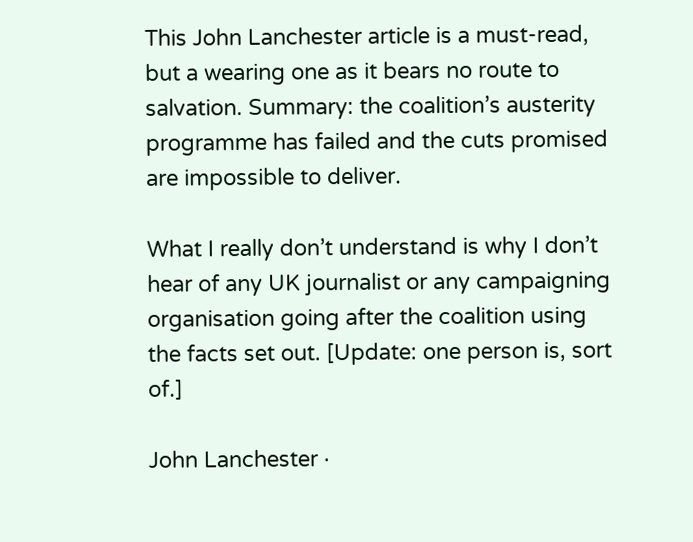This John Lanchester article is a must-read, but a wearing one as it bears no route to salvation. Summary: the coalition’s austerity programme has failed and the cuts promised are impossible to deliver.

What I really don’t understand is why I don’t hear of any UK journalist or any campaigning organisation going after the coalition using the facts set out. [Update: one person is, sort of.]

John Lanchester ·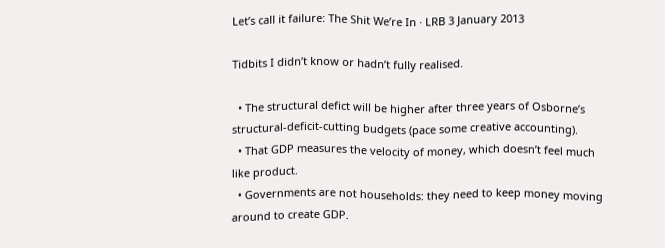Let’s call it failure: The Shit We’re In · LRB 3 January 2013

Tidbits I didn’t know or hadn’t fully realised.

  • The structural defict will be higher after three years of Osborne’s structural-deficit-cutting budgets (pace some creative accounting).
  • That GDP measures the velocity of money, which doesn’t feel much like product.
  • Governments are not households: they need to keep money moving around to create GDP.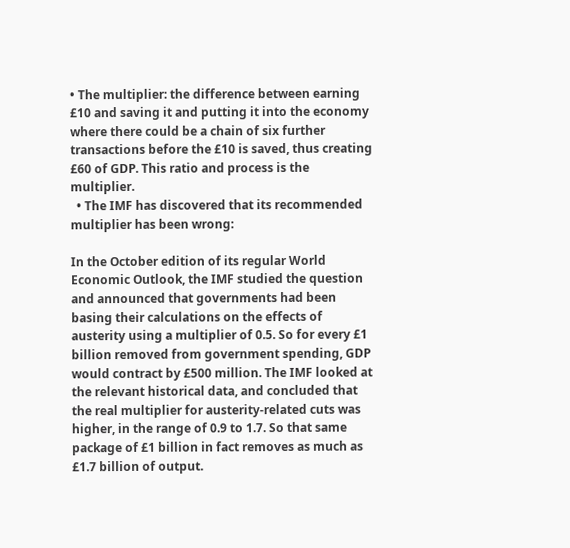• The multiplier: the difference between earning £10 and saving it and putting it into the economy where there could be a chain of six further transactions before the £10 is saved, thus creating £60 of GDP. This ratio and process is the multiplier.
  • The IMF has discovered that its recommended multiplier has been wrong:

In the October edition of its regular World Economic Outlook, the IMF studied the question and announced that governments had been basing their calculations on the effects of austerity using a multiplier of 0.5. So for every £1 billion removed from government spending, GDP would contract by £500 million. The IMF looked at the relevant historical data, and concluded that the real multiplier for austerity-related cuts was higher, in the range of 0.9 to 1.7. So that same package of £1 billion in fact removes as much as £1.7 billion of output.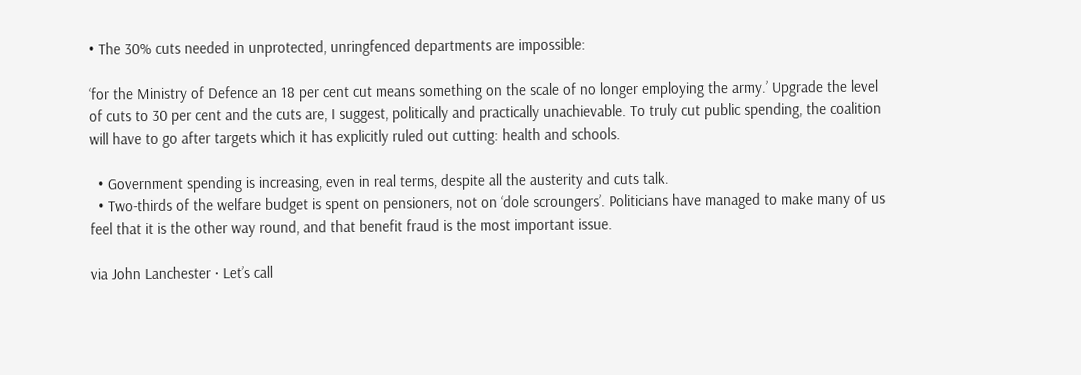• The 30% cuts needed in unprotected, unringfenced departments are impossible:

‘for the Ministry of Defence an 18 per cent cut means something on the scale of no longer employing the army.’ Upgrade the level of cuts to 30 per cent and the cuts are, I suggest, politically and practically unachievable. To truly cut public spending, the coalition will have to go after targets which it has explicitly ruled out cutting: health and schools.

  • Government spending is increasing, even in real terms, despite all the austerity and cuts talk.
  • Two-thirds of the welfare budget is spent on pensioners, not on ‘dole scroungers’. Politicians have managed to make many of us feel that it is the other way round, and that benefit fraud is the most important issue.

via John Lanchester · Let’s call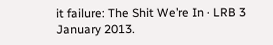it failure: The Shit We’re In · LRB 3 January 2013.